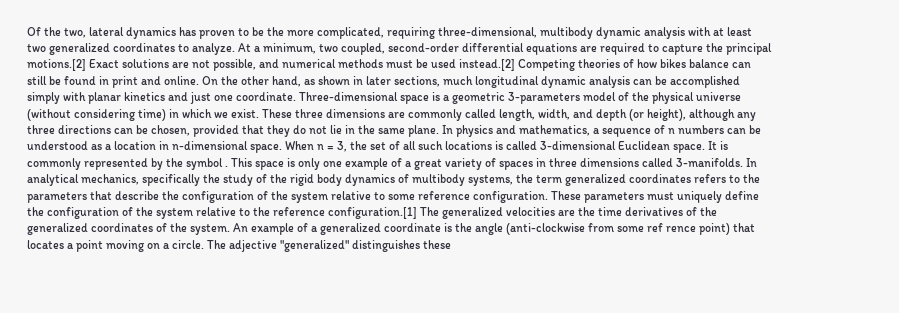Of the two, lateral dynamics has proven to be the more complicated, requiring three-dimensional, multibody dynamic analysis with at least two generalized coordinates to analyze. At a minimum, two coupled, second-order differential equations are required to capture the principal motions.[2] Exact solutions are not possible, and numerical methods must be used instead.[2] Competing theories of how bikes balance can still be found in print and online. On the other hand, as shown in later sections, much longitudinal dynamic analysis can be accomplished simply with planar kinetics and just one coordinate. Three-dimensional space is a geometric 3-parameters model of the physical universe (without considering time) in which we exist. These three dimensions are commonly called length, width, and depth (or height), although any three directions can be chosen, provided that they do not lie in the same plane. In physics and mathematics, a sequence of n numbers can be understood as a location in n-dimensional space. When n = 3, the set of all such locations is called 3-dimensional Euclidean space. It is commonly represented by the symbol . This space is only one example of a great variety of spaces in three dimensions called 3-manifolds. In analytical mechanics, specifically the study of the rigid body dynamics of multibody systems, the term generalized coordinates refers to the parameters that describe the configuration of the system relative to some reference configuration. These parameters must uniquely define the configuration of the system relative to the reference configuration.[1] The generalized velocities are the time derivatives of the generalized coordinates of the system. An example of a generalized coordinate is the angle (anti-clockwise from some ref rence point) that locates a point moving on a circle. The adjective "generalized" distinguishes these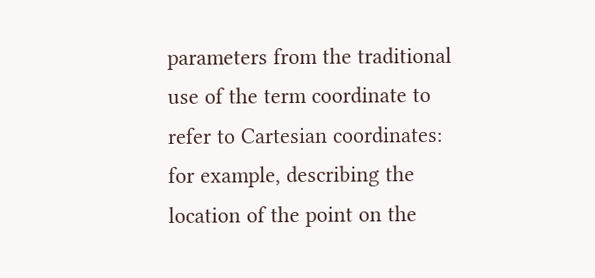parameters from the traditional use of the term coordinate to refer to Cartesian coordinates: for example, describing the location of the point on the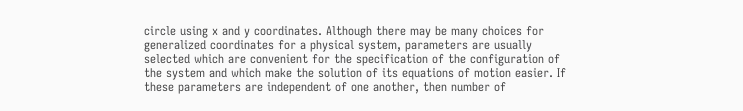circle using x and y coordinates. Although there may be many choices for generalized coordinates for a physical system, parameters are usually selected which are convenient for the specification of the configuration of the system and which make the solution of its equations of motion easier. If these parameters are independent of one another, then number of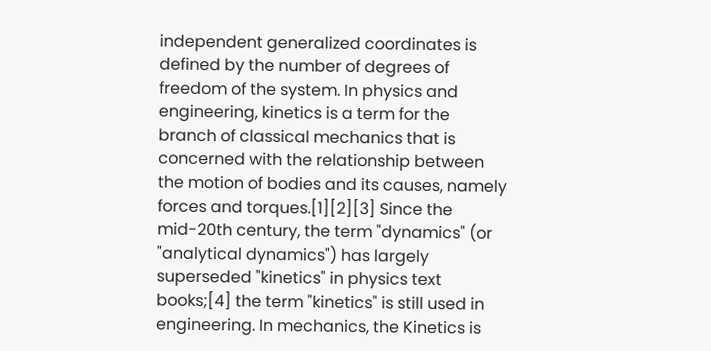independent generalized coordinates is defined by the number of degrees of freedom of the system. In physics and engineering, kinetics is a term for the branch of classical mechanics that is concerned with the relationship between the motion of bodies and its causes, namely forces and torques.[1][2][3] Since the mid-20th century, the term "dynamics" (or "analytical dynamics") has largely superseded "kinetics" in physics text books;[4] the term "kinetics" is still used in engineering. In mechanics, the Kinetics is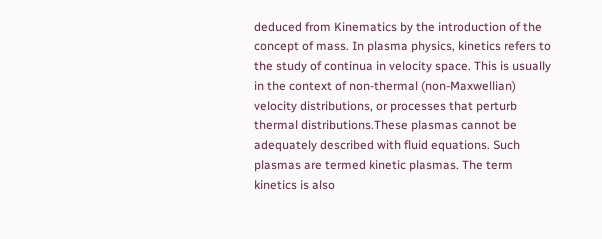deduced from Kinematics by the introduction of the concept of mass. In plasma physics, kinetics refers to the study of continua in velocity space. This is usually in the context of non-thermal (non-Maxwellian) velocity distributions, or processes that perturb thermal distributions.These plasmas cannot be adequately described with fluid equations. Such plasmas are termed kinetic plasmas. The term kinetics is also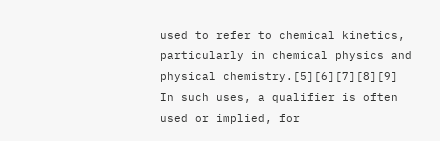used to refer to chemical kinetics, particularly in chemical physics and physical chemistry.[5][6][7][8][9] In such uses, a qualifier is often used or implied, for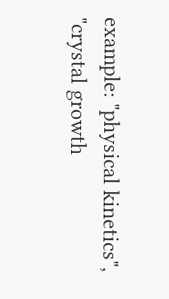example: "physical kinetics", "crystal growth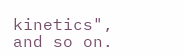kinetics", and so on.